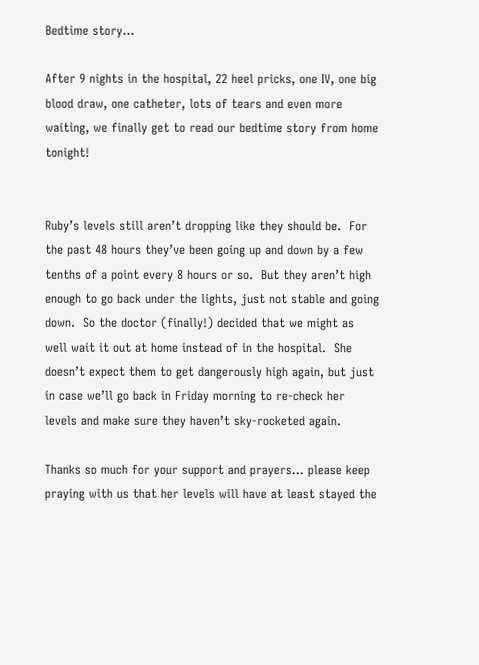Bedtime story…

After 9 nights in the hospital, 22 heel pricks, one IV, one big blood draw, one catheter, lots of tears and even more waiting, we finally get to read our bedtime story from home tonight!


Ruby’s levels still aren’t dropping like they should be.  For the past 48 hours they’ve been going up and down by a few tenths of a point every 8 hours or so.  But they aren’t high enough to go back under the lights, just not stable and going down.  So the doctor (finally!) decided that we might as well wait it out at home instead of in the hospital.  She doesn’t expect them to get dangerously high again, but just in case we’ll go back in Friday morning to re-check her levels and make sure they haven’t sky-rocketed again.

Thanks so much for your support and prayers… please keep praying with us that her levels will have at least stayed the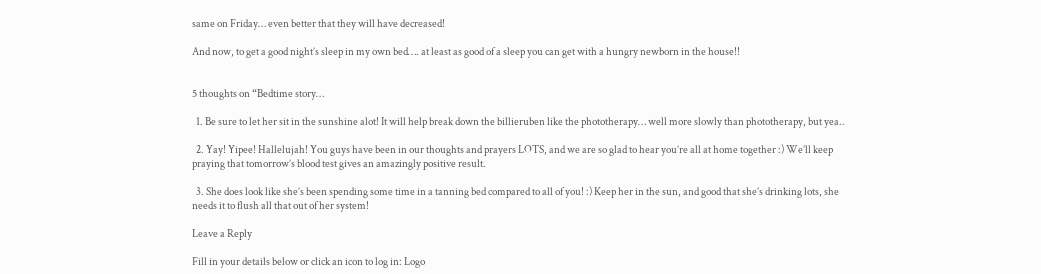same on Friday… even better that they will have decreased!

And now, to get a good night’s sleep in my own bed…. at least as good of a sleep you can get with a hungry newborn in the house!!


5 thoughts on “Bedtime story…

  1. Be sure to let her sit in the sunshine alot! It will help break down the billieruben like the phototherapy… well more slowly than phototherapy, but yea..

  2. Yay! Yipee! Hallelujah! You guys have been in our thoughts and prayers LOTS, and we are so glad to hear you’re all at home together :) We’ll keep praying that tomorrow’s blood test gives an amazingly positive result.

  3. She does look like she’s been spending some time in a tanning bed compared to all of you! :) Keep her in the sun, and good that she’s drinking lots, she needs it to flush all that out of her system!

Leave a Reply

Fill in your details below or click an icon to log in: Logo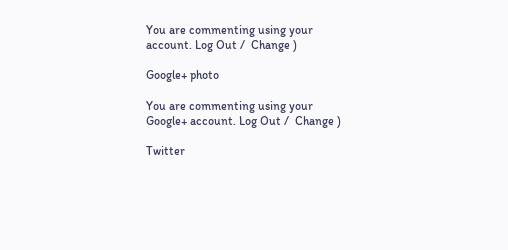You are commenting using your account. Log Out /  Change )

Google+ photo

You are commenting using your Google+ account. Log Out /  Change )

Twitter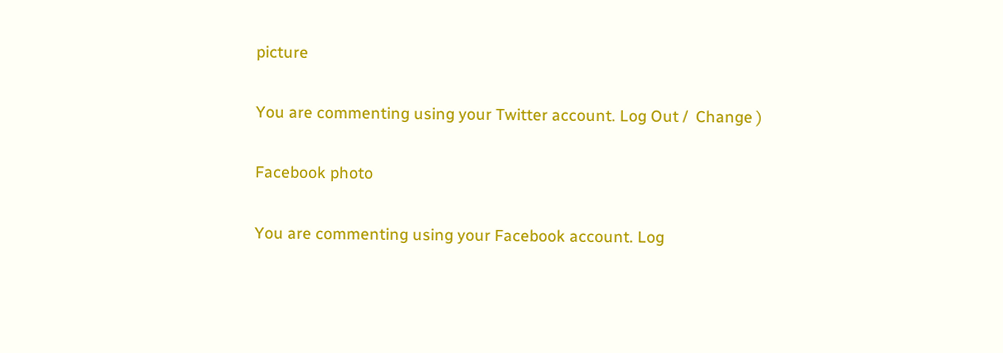picture

You are commenting using your Twitter account. Log Out /  Change )

Facebook photo

You are commenting using your Facebook account. Log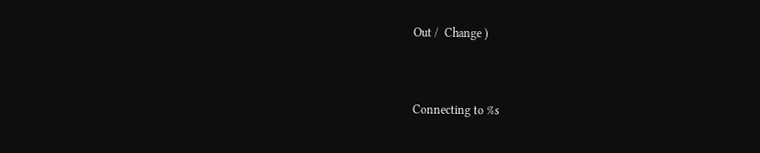Out /  Change )


Connecting to %s